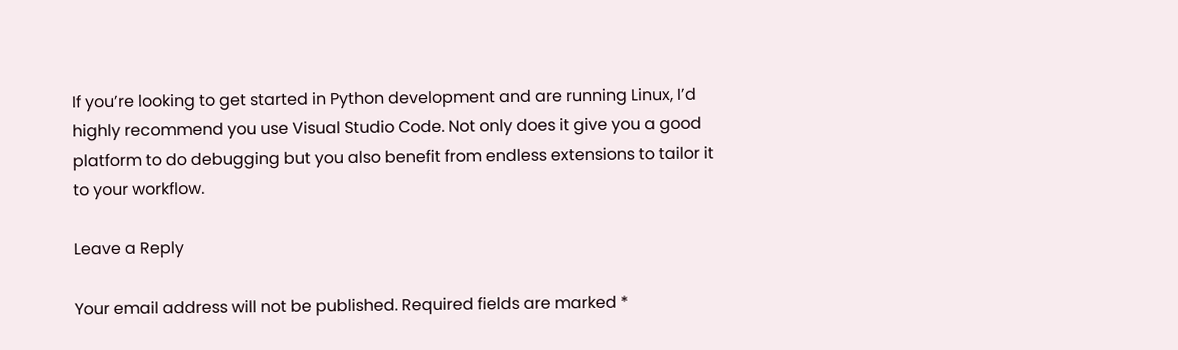If you’re looking to get started in Python development and are running Linux, I’d highly recommend you use Visual Studio Code. Not only does it give you a good platform to do debugging but you also benefit from endless extensions to tailor it to your workflow.

Leave a Reply

Your email address will not be published. Required fields are marked *